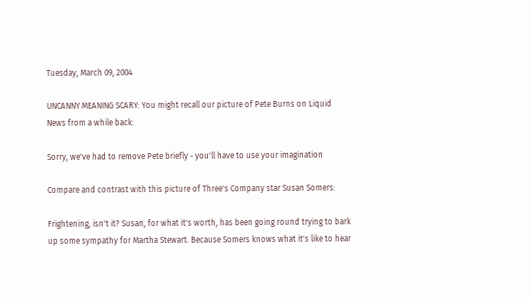Tuesday, March 09, 2004

UNCANNY MEANING SCARY: You might recall our picture of Pete Burns on Liquid News from a while back:

Sorry, we've had to remove Pete briefly - you'll have to use your imagination

Compare and contrast with this picture of Three's Company star Susan Somers:

Frightening, isn't it? Susan, for what it's worth, has been going round trying to bark up some sympathy for Martha Stewart. Because Somers knows what it's like to hear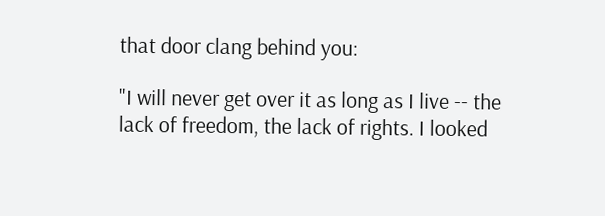that door clang behind you:

"I will never get over it as long as I live -- the lack of freedom, the lack of rights. I looked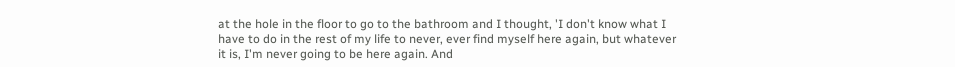at the hole in the floor to go to the bathroom and I thought, 'I don't know what I have to do in the rest of my life to never, ever find myself here again, but whatever it is, I'm never going to be here again. And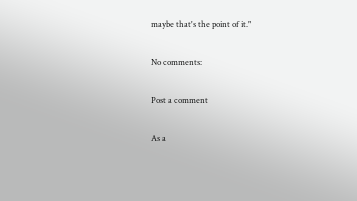maybe that's the point of it."

No comments:

Post a comment

As a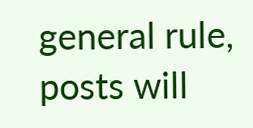general rule, posts will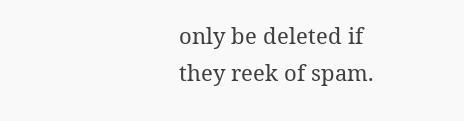only be deleted if they reek of spam.